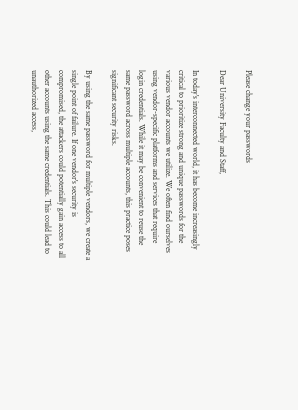Please change your passwords

Dear University Faculty and Staff,

In today's interconnected world, it has become increasingly critical to prioritize strong and unique passwords for the various vendor accounts we utilize. We often find ourselves using vendor-specific platforms and services that require login credentials. While it may be convenient to reuse the same password across multiple accounts, this practice poses significant security risks.

By using the same password for multiple vendors, we create a single point of failure. If one vendor's security is compromised, the attackers could potentially gain access to all other accounts using the same credentials. This could lead to unauthorized access,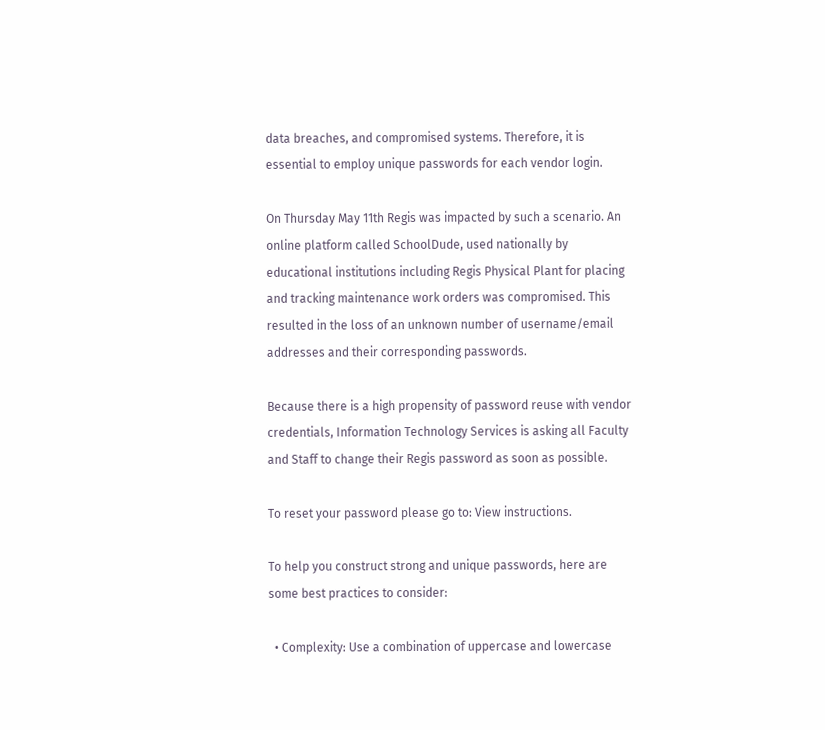data breaches, and compromised systems. Therefore, it is essential to employ unique passwords for each vendor login.

On Thursday May 11th Regis was impacted by such a scenario. An online platform called SchoolDude, used nationally by educational institutions including Regis Physical Plant for placing and tracking maintenance work orders was compromised. This resulted in the loss of an unknown number of username/email addresses and their corresponding passwords.

Because there is a high propensity of password reuse with vendor credentials, Information Technology Services is asking all Faculty and Staff to change their Regis password as soon as possible.

To reset your password please go to: View instructions.

To help you construct strong and unique passwords, here are some best practices to consider:

  • Complexity: Use a combination of uppercase and lowercase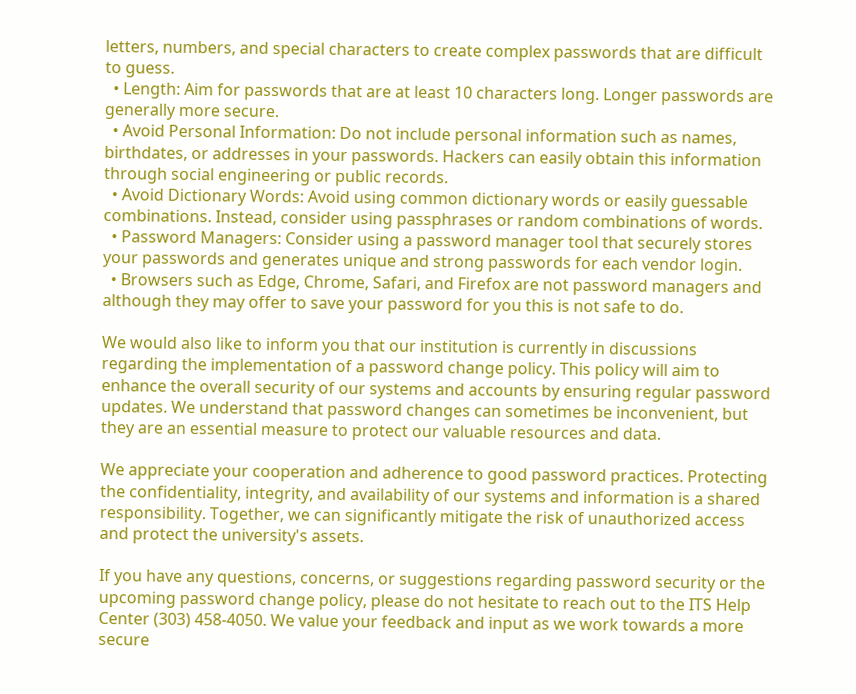letters, numbers, and special characters to create complex passwords that are difficult to guess.
  • Length: Aim for passwords that are at least 10 characters long. Longer passwords are generally more secure.
  • Avoid Personal Information: Do not include personal information such as names, birthdates, or addresses in your passwords. Hackers can easily obtain this information through social engineering or public records.
  • Avoid Dictionary Words: Avoid using common dictionary words or easily guessable combinations. Instead, consider using passphrases or random combinations of words.
  • Password Managers: Consider using a password manager tool that securely stores your passwords and generates unique and strong passwords for each vendor login.
  • Browsers such as Edge, Chrome, Safari, and Firefox are not password managers and although they may offer to save your password for you this is not safe to do.

We would also like to inform you that our institution is currently in discussions regarding the implementation of a password change policy. This policy will aim to enhance the overall security of our systems and accounts by ensuring regular password updates. We understand that password changes can sometimes be inconvenient, but they are an essential measure to protect our valuable resources and data.

We appreciate your cooperation and adherence to good password practices. Protecting the confidentiality, integrity, and availability of our systems and information is a shared responsibility. Together, we can significantly mitigate the risk of unauthorized access and protect the university's assets.

If you have any questions, concerns, or suggestions regarding password security or the upcoming password change policy, please do not hesitate to reach out to the ITS Help Center (303) 458-4050. We value your feedback and input as we work towards a more secure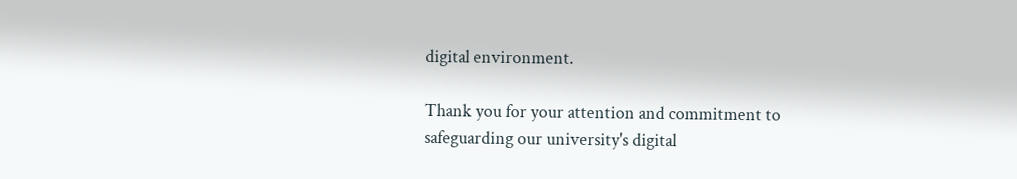digital environment.

Thank you for your attention and commitment to safeguarding our university's digital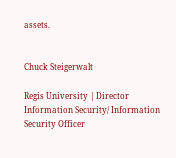assets.


Chuck Steigerwalt

Regis University | Director Information Security/ Information Security Officer